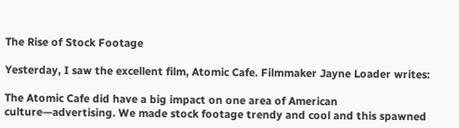The Rise of Stock Footage

Yesterday, I saw the excellent film, Atomic Cafe. Filmmaker Jayne Loader writes:

The Atomic Cafe did have a big impact on one area of American culture—advertising. We made stock footage trendy and cool and this spawned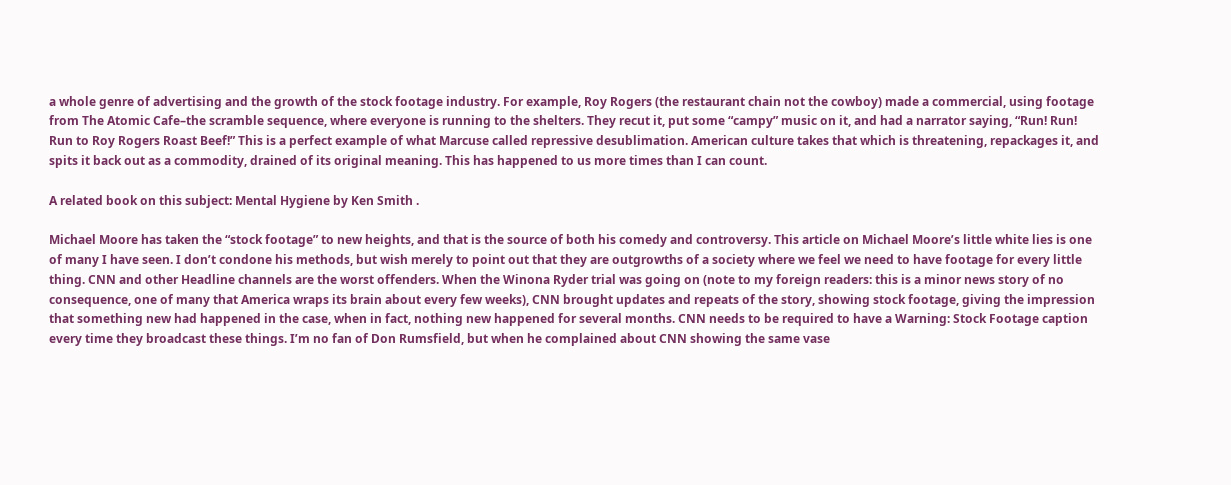a whole genre of advertising and the growth of the stock footage industry. For example, Roy Rogers (the restaurant chain not the cowboy) made a commercial, using footage from The Atomic Cafe–the scramble sequence, where everyone is running to the shelters. They recut it, put some “campy” music on it, and had a narrator saying, “Run! Run! Run to Roy Rogers Roast Beef!” This is a perfect example of what Marcuse called repressive desublimation. American culture takes that which is threatening, repackages it, and spits it back out as a commodity, drained of its original meaning. This has happened to us more times than I can count.

A related book on this subject: Mental Hygiene by Ken Smith .

Michael Moore has taken the “stock footage” to new heights, and that is the source of both his comedy and controversy. This article on Michael Moore’s little white lies is one of many I have seen. I don’t condone his methods, but wish merely to point out that they are outgrowths of a society where we feel we need to have footage for every little thing. CNN and other Headline channels are the worst offenders. When the Winona Ryder trial was going on (note to my foreign readers: this is a minor news story of no consequence, one of many that America wraps its brain about every few weeks), CNN brought updates and repeats of the story, showing stock footage, giving the impression that something new had happened in the case, when in fact, nothing new happened for several months. CNN needs to be required to have a Warning: Stock Footage caption every time they broadcast these things. I’m no fan of Don Rumsfield, but when he complained about CNN showing the same vase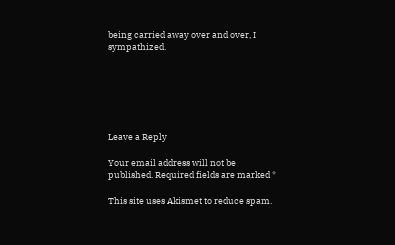being carried away over and over, I sympathized.






Leave a Reply

Your email address will not be published. Required fields are marked *

This site uses Akismet to reduce spam.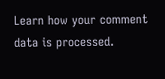Learn how your comment data is processed.